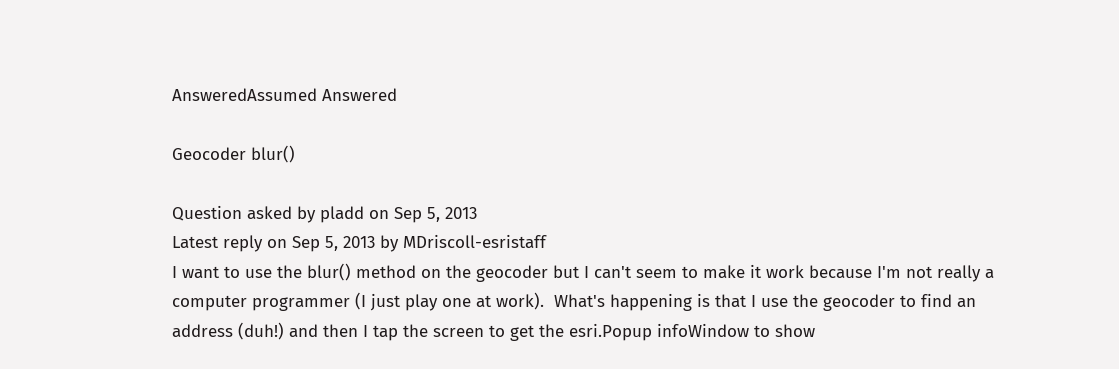AnsweredAssumed Answered

Geocoder blur()

Question asked by pladd on Sep 5, 2013
Latest reply on Sep 5, 2013 by MDriscoll-esristaff
I want to use the blur() method on the geocoder but I can't seem to make it work because I'm not really a computer programmer (I just play one at work).  What's happening is that I use the geocoder to find an address (duh!) and then I tap the screen to get the esri.Popup infoWindow to show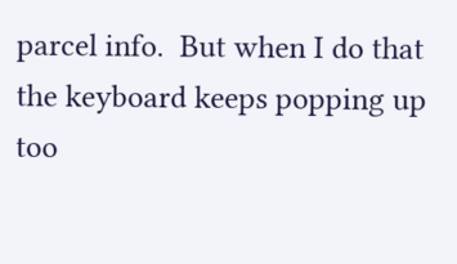parcel info.  But when I do that the keyboard keeps popping up too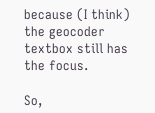because (I think) the geocoder textbox still has the focus.

So,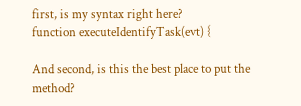first, is my syntax right here?
function executeIdentifyTask(evt) {

And second, is this the best place to put the method?